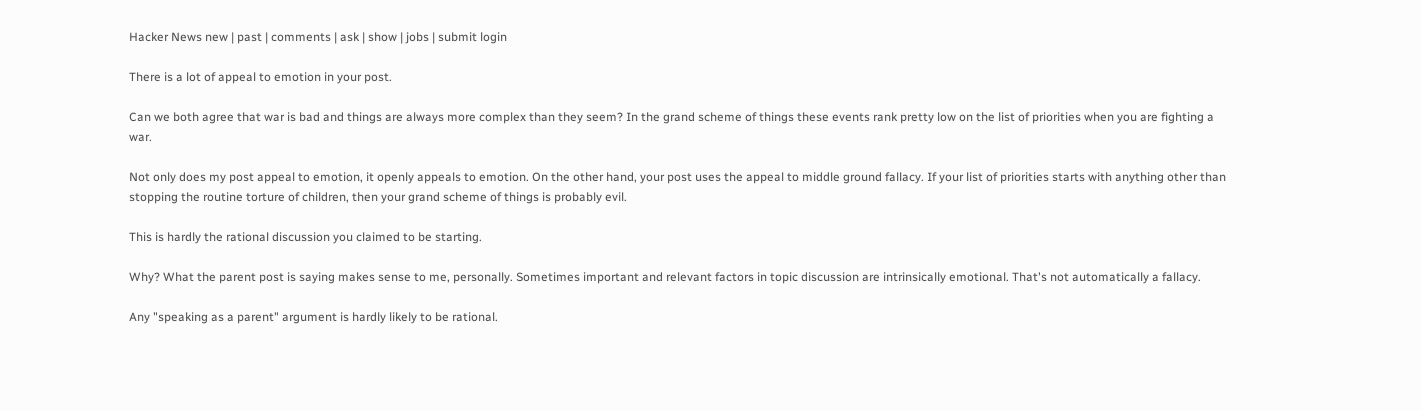Hacker News new | past | comments | ask | show | jobs | submit login

There is a lot of appeal to emotion in your post.

Can we both agree that war is bad and things are always more complex than they seem? In the grand scheme of things these events rank pretty low on the list of priorities when you are fighting a war.

Not only does my post appeal to emotion, it openly appeals to emotion. On the other hand, your post uses the appeal to middle ground fallacy. If your list of priorities starts with anything other than stopping the routine torture of children, then your grand scheme of things is probably evil.

This is hardly the rational discussion you claimed to be starting.

Why? What the parent post is saying makes sense to me, personally. Sometimes important and relevant factors in topic discussion are intrinsically emotional. That's not automatically a fallacy.

Any "speaking as a parent" argument is hardly likely to be rational.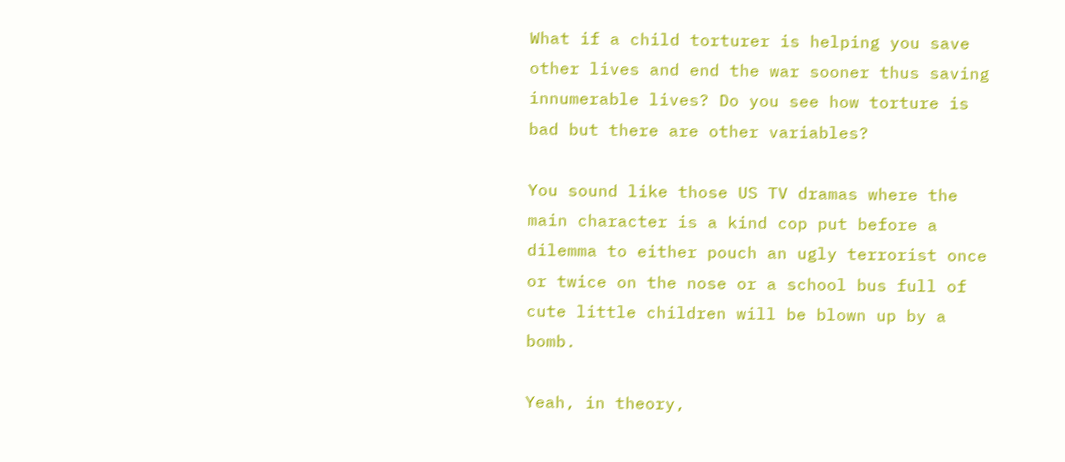What if a child torturer is helping you save other lives and end the war sooner thus saving innumerable lives? Do you see how torture is bad but there are other variables?

You sound like those US TV dramas where the main character is a kind cop put before a dilemma to either pouch an ugly terrorist once or twice on the nose or a school bus full of cute little children will be blown up by a bomb.

Yeah, in theory,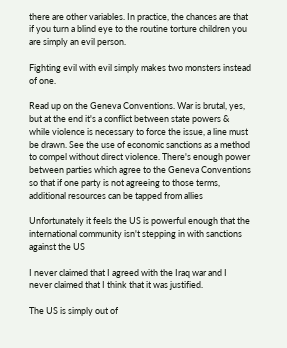there are other variables. In practice, the chances are that if you turn a blind eye to the routine torture children you are simply an evil person.

Fighting evil with evil simply makes two monsters instead of one.

Read up on the Geneva Conventions. War is brutal, yes, but at the end it's a conflict between state powers & while violence is necessary to force the issue, a line must be drawn. See the use of economic sanctions as a method to compel without direct violence. There's enough power between parties which agree to the Geneva Conventions so that if one party is not agreeing to those terms, additional resources can be tapped from allies

Unfortunately it feels the US is powerful enough that the international community isn't stepping in with sanctions against the US

I never claimed that I agreed with the Iraq war and I never claimed that I think that it was justified.

The US is simply out of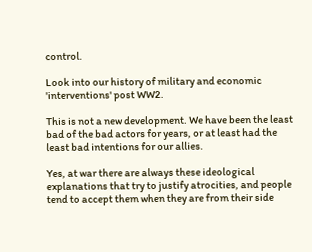control.

Look into our history of military and economic 'interventions' post WW2.

This is not a new development. We have been the least bad of the bad actors for years, or at least had the least bad intentions for our allies.

Yes, at war there are always these ideological explanations that try to justify atrocities, and people tend to accept them when they are from their side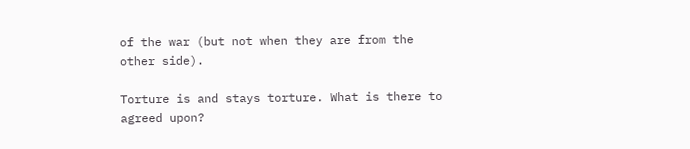of the war (but not when they are from the other side).

Torture is and stays torture. What is there to agreed upon?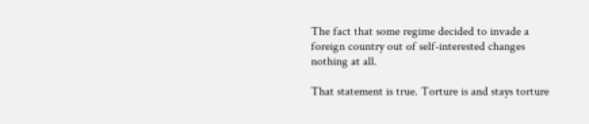The fact that some regime decided to invade a foreign country out of self-interested changes nothing at all.

That statement is true. Torture is and stays torture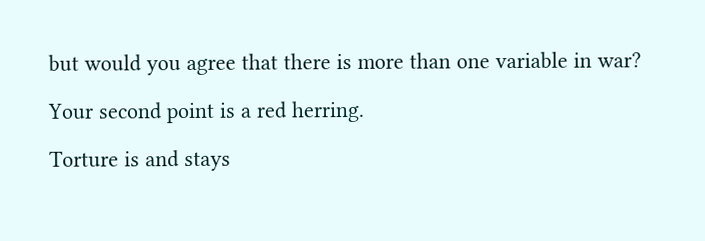but would you agree that there is more than one variable in war?

Your second point is a red herring.

Torture is and stays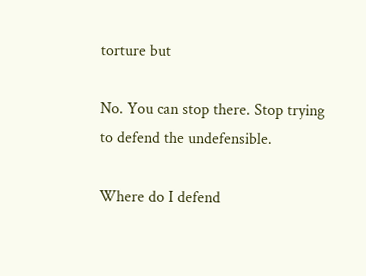torture but

No. You can stop there. Stop trying to defend the undefensible.

Where do I defend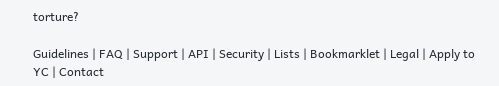torture?

Guidelines | FAQ | Support | API | Security | Lists | Bookmarklet | Legal | Apply to YC | Contact